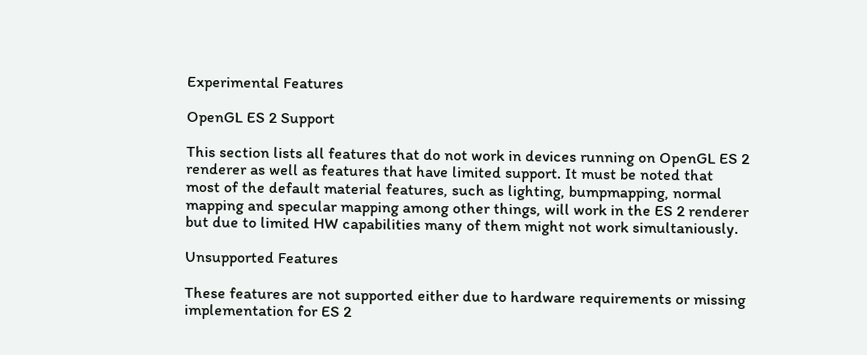Experimental Features

OpenGL ES 2 Support

This section lists all features that do not work in devices running on OpenGL ES 2 renderer as well as features that have limited support. It must be noted that most of the default material features, such as lighting, bumpmapping, normal mapping and specular mapping among other things, will work in the ES 2 renderer but due to limited HW capabilities many of them might not work simultaniously.

Unsupported Features

These features are not supported either due to hardware requirements or missing implementation for ES 2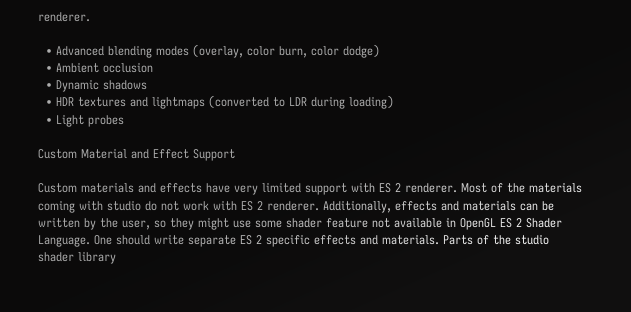renderer.

  • Advanced blending modes (overlay, color burn, color dodge)
  • Ambient occlusion
  • Dynamic shadows
  • HDR textures and lightmaps (converted to LDR during loading)
  • Light probes

Custom Material and Effect Support

Custom materials and effects have very limited support with ES 2 renderer. Most of the materials coming with studio do not work with ES 2 renderer. Additionally, effects and materials can be written by the user, so they might use some shader feature not available in OpenGL ES 2 Shader Language. One should write separate ES 2 specific effects and materials. Parts of the studio shader library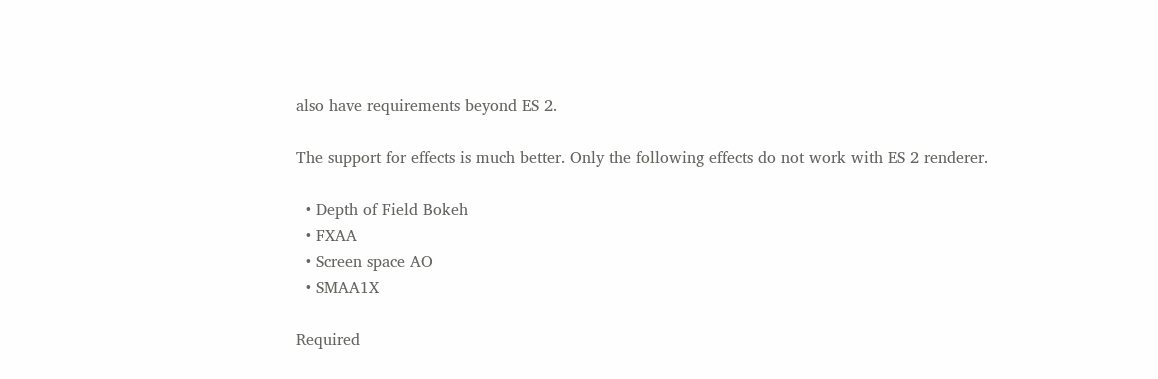also have requirements beyond ES 2.

The support for effects is much better. Only the following effects do not work with ES 2 renderer.

  • Depth of Field Bokeh
  • FXAA
  • Screen space AO
  • SMAA1X

Required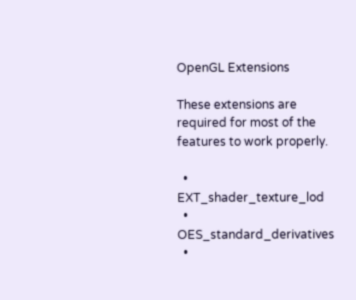OpenGL Extensions

These extensions are required for most of the features to work properly.

  • EXT_shader_texture_lod
  • OES_standard_derivatives
  •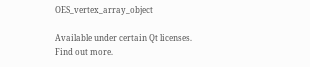OES_vertex_array_object

Available under certain Qt licenses.
Find out more.